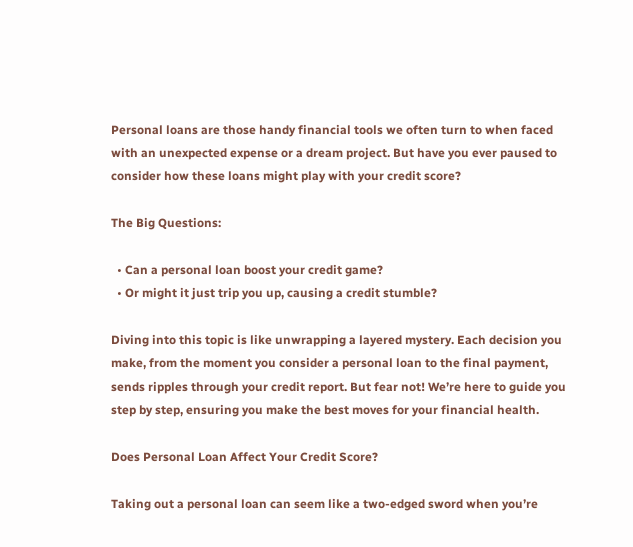Personal loans are those handy financial tools we often turn to when faced with an unexpected expense or a dream project. But have you ever paused to consider how these loans might play with your credit score?

The Big Questions:

  • Can a personal loan boost your credit game?
  • Or might it just trip you up, causing a credit stumble?

Diving into this topic is like unwrapping a layered mystery. Each decision you make, from the moment you consider a personal loan to the final payment, sends ripples through your credit report. But fear not! We’re here to guide you step by step, ensuring you make the best moves for your financial health.

Does Personal Loan Affect Your Credit Score?

Taking out a personal loan can seem like a two-edged sword when you’re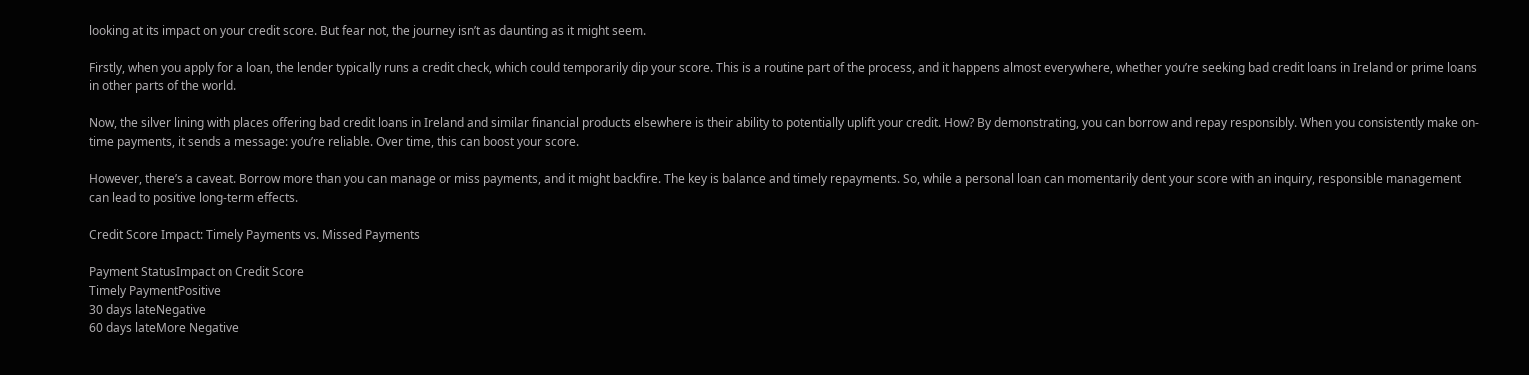looking at its impact on your credit score. But fear not, the journey isn’t as daunting as it might seem.

Firstly, when you apply for a loan, the lender typically runs a credit check, which could temporarily dip your score. This is a routine part of the process, and it happens almost everywhere, whether you’re seeking bad credit loans in Ireland or prime loans in other parts of the world.

Now, the silver lining with places offering bad credit loans in Ireland and similar financial products elsewhere is their ability to potentially uplift your credit. How? By demonstrating, you can borrow and repay responsibly. When you consistently make on-time payments, it sends a message: you’re reliable. Over time, this can boost your score.

However, there’s a caveat. Borrow more than you can manage or miss payments, and it might backfire. The key is balance and timely repayments. So, while a personal loan can momentarily dent your score with an inquiry, responsible management can lead to positive long-term effects.

Credit Score Impact: Timely Payments vs. Missed Payments

Payment StatusImpact on Credit Score
Timely PaymentPositive
30 days lateNegative
60 days lateMore Negative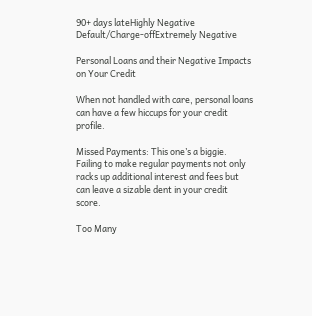90+ days lateHighly Negative
Default/Charge-offExtremely Negative

Personal Loans and their Negative Impacts on Your Credit

When not handled with care, personal loans can have a few hiccups for your credit profile.

Missed Payments: This one’s a biggie. Failing to make regular payments not only racks up additional interest and fees but can leave a sizable dent in your credit score.

Too Many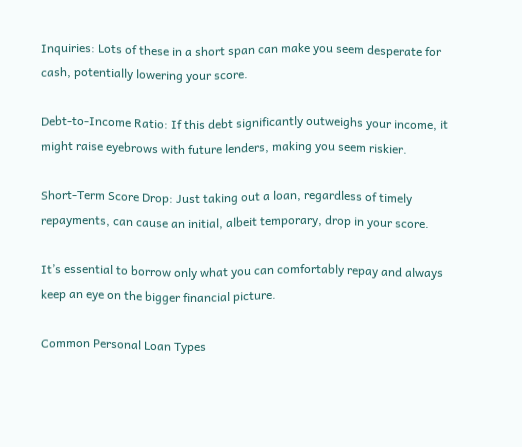Inquiries: Lots of these in a short span can make you seem desperate for cash, potentially lowering your score.

Debt-to-Income Ratio: If this debt significantly outweighs your income, it might raise eyebrows with future lenders, making you seem riskier.

Short-Term Score Drop: Just taking out a loan, regardless of timely repayments, can cause an initial, albeit temporary, drop in your score.

It’s essential to borrow only what you can comfortably repay and always keep an eye on the bigger financial picture.

Common Personal Loan Types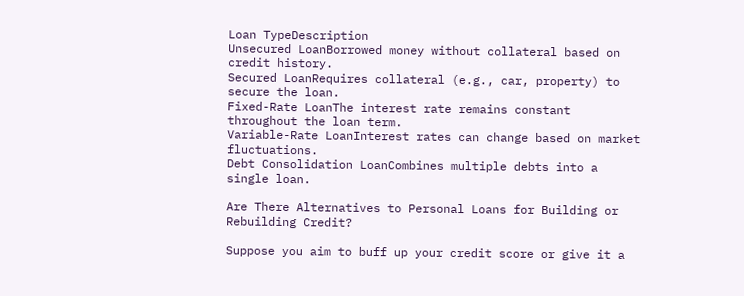Loan TypeDescription
Unsecured LoanBorrowed money without collateral based on credit history.
Secured LoanRequires collateral (e.g., car, property) to secure the loan.
Fixed-Rate LoanThe interest rate remains constant throughout the loan term.
Variable-Rate LoanInterest rates can change based on market fluctuations.
Debt Consolidation LoanCombines multiple debts into a single loan.

Are There Alternatives to Personal Loans for Building or Rebuilding Credit?

Suppose you aim to buff up your credit score or give it a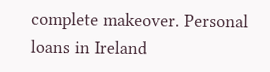complete makeover. Personal loans in Ireland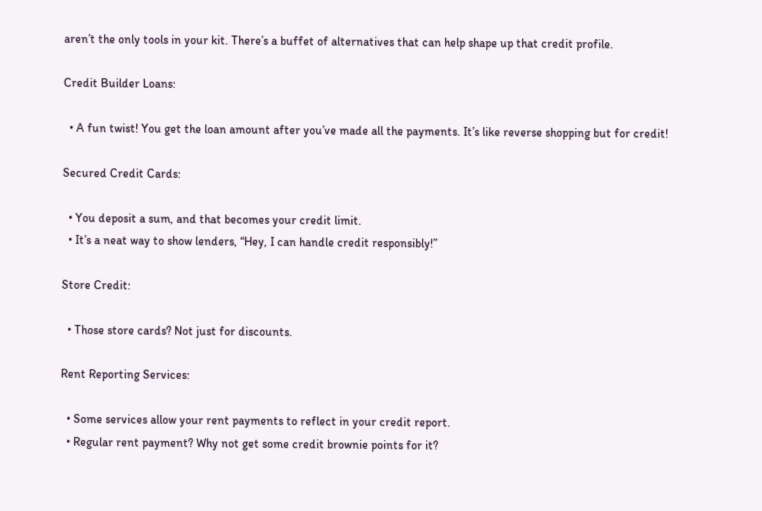aren’t the only tools in your kit. There’s a buffet of alternatives that can help shape up that credit profile.

Credit Builder Loans:

  • A fun twist! You get the loan amount after you’ve made all the payments. It’s like reverse shopping but for credit!

Secured Credit Cards:

  • You deposit a sum, and that becomes your credit limit.
  • It’s a neat way to show lenders, “Hey, I can handle credit responsibly!”

Store Credit:

  • Those store cards? Not just for discounts.

Rent Reporting Services:

  • Some services allow your rent payments to reflect in your credit report.
  • Regular rent payment? Why not get some credit brownie points for it?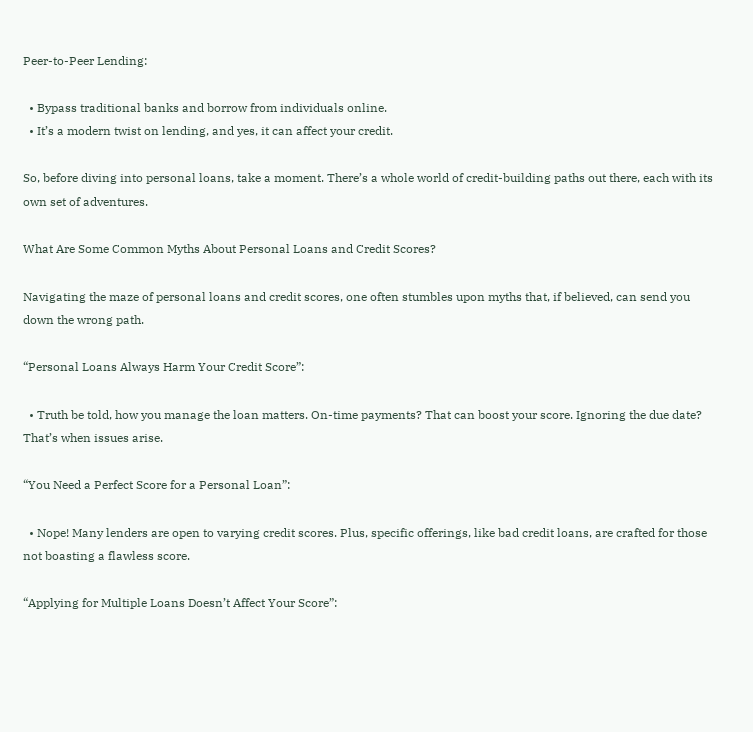Peer-to-Peer Lending:

  • Bypass traditional banks and borrow from individuals online.
  • It’s a modern twist on lending, and yes, it can affect your credit.

So, before diving into personal loans, take a moment. There’s a whole world of credit-building paths out there, each with its own set of adventures.

What Are Some Common Myths About Personal Loans and Credit Scores?

Navigating the maze of personal loans and credit scores, one often stumbles upon myths that, if believed, can send you down the wrong path.

“Personal Loans Always Harm Your Credit Score”:

  • Truth be told, how you manage the loan matters. On-time payments? That can boost your score. Ignoring the due date? That’s when issues arise.

“You Need a Perfect Score for a Personal Loan”:

  • Nope! Many lenders are open to varying credit scores. Plus, specific offerings, like bad credit loans, are crafted for those not boasting a flawless score.

“Applying for Multiple Loans Doesn’t Affect Your Score”: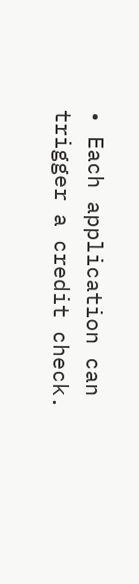• Each application can trigger a credit check.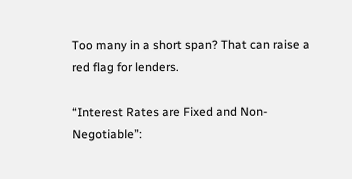Too many in a short span? That can raise a red flag for lenders.

“Interest Rates are Fixed and Non-Negotiable”: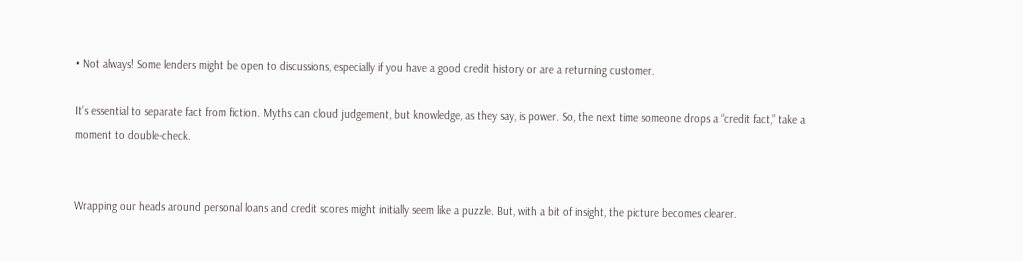• Not always! Some lenders might be open to discussions, especially if you have a good credit history or are a returning customer.

It’s essential to separate fact from fiction. Myths can cloud judgement, but knowledge, as they say, is power. So, the next time someone drops a “credit fact,” take a moment to double-check.


Wrapping our heads around personal loans and credit scores might initially seem like a puzzle. But, with a bit of insight, the picture becomes clearer.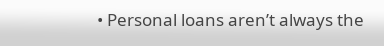• Personal loans aren’t always the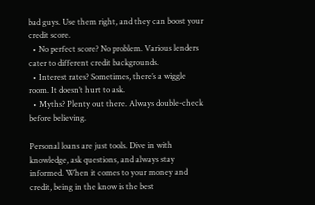bad guys. Use them right, and they can boost your credit score.
  • No perfect score? No problem. Various lenders cater to different credit backgrounds.
  • Interest rates? Sometimes, there’s a wiggle room. It doesn’t hurt to ask.
  • Myths? Plenty out there. Always double-check before believing.

Personal loans are just tools. Dive in with knowledge, ask questions, and always stay informed. When it comes to your money and credit, being in the know is the best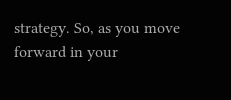strategy. So, as you move forward in your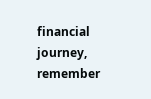financial journey, remember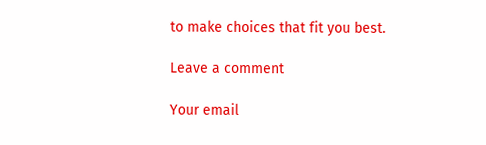to make choices that fit you best.

Leave a comment

Your email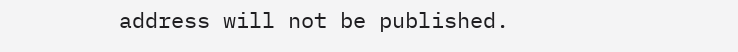address will not be published.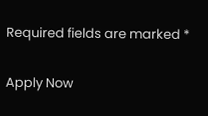Required fields are marked *

Apply Now